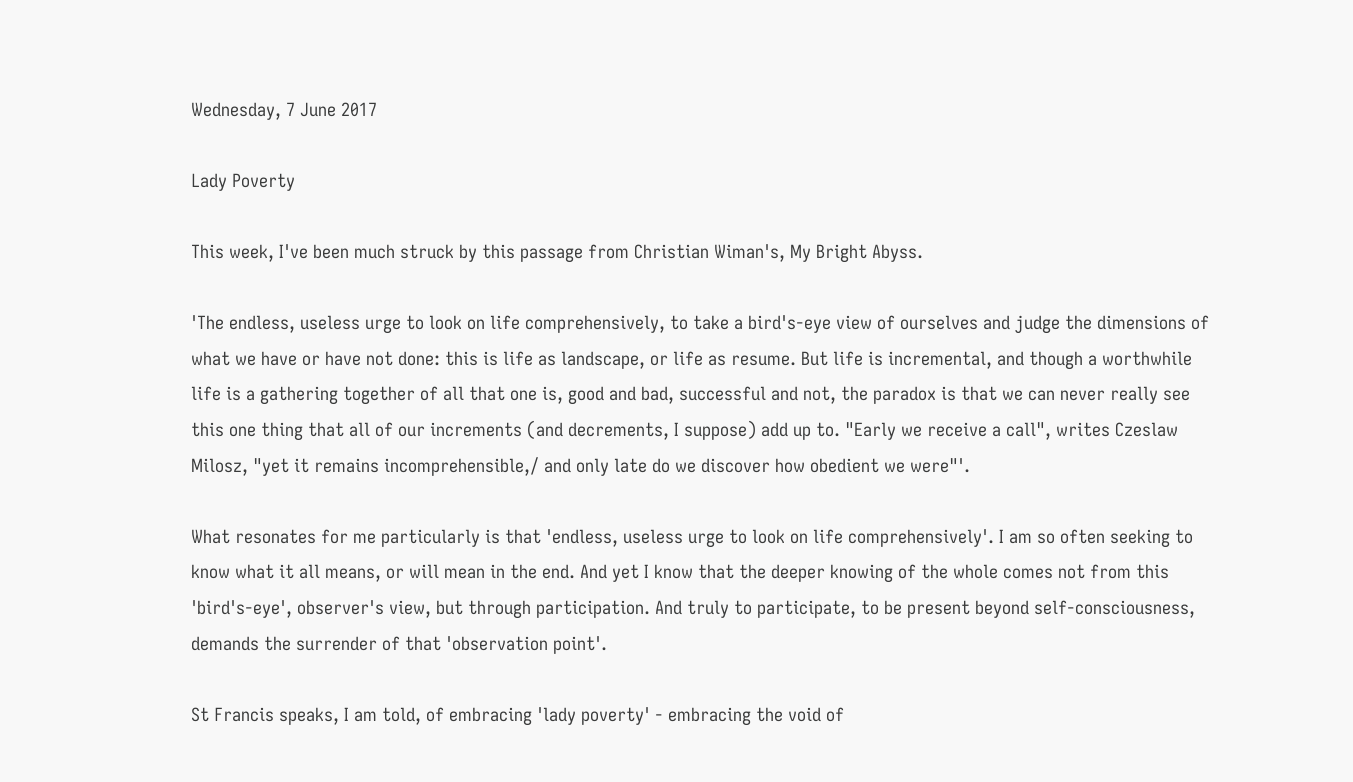Wednesday, 7 June 2017

Lady Poverty

This week, I've been much struck by this passage from Christian Wiman's, My Bright Abyss.

'The endless, useless urge to look on life comprehensively, to take a bird's-eye view of ourselves and judge the dimensions of what we have or have not done: this is life as landscape, or life as resume. But life is incremental, and though a worthwhile life is a gathering together of all that one is, good and bad, successful and not, the paradox is that we can never really see this one thing that all of our increments (and decrements, I suppose) add up to. "Early we receive a call", writes Czeslaw Milosz, "yet it remains incomprehensible,/ and only late do we discover how obedient we were"'.

What resonates for me particularly is that 'endless, useless urge to look on life comprehensively'. I am so often seeking to know what it all means, or will mean in the end. And yet I know that the deeper knowing of the whole comes not from this 'bird's-eye', observer's view, but through participation. And truly to participate, to be present beyond self-consciousness, demands the surrender of that 'observation point'.

St Francis speaks, I am told, of embracing 'lady poverty' - embracing the void of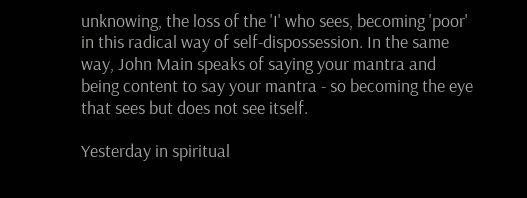unknowing, the loss of the 'I' who sees, becoming 'poor' in this radical way of self-dispossession. In the same way, John Main speaks of saying your mantra and being content to say your mantra - so becoming the eye that sees but does not see itself.

Yesterday in spiritual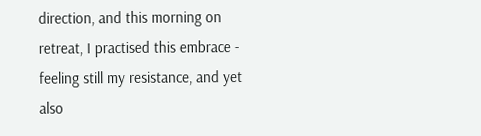direction, and this morning on retreat, I practised this embrace - feeling still my resistance, and yet also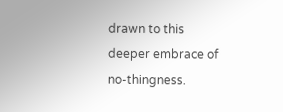drawn to this deeper embrace of no-thingness.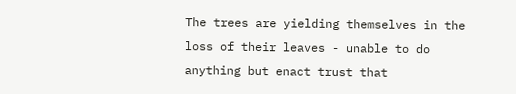The trees are yielding themselves in the loss of their leaves - unable to do anything but enact trust that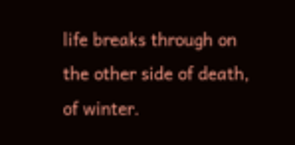life breaks through on the other side of death, of winter.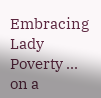Embracing Lady Poverty ... on a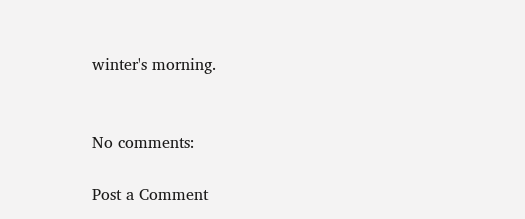winter's morning.


No comments:

Post a Comment